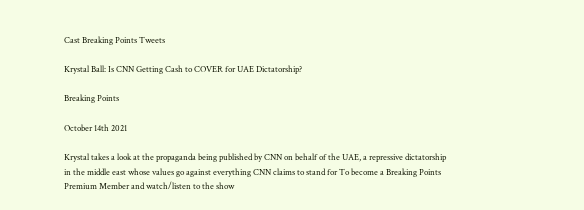Cast Breaking Points Tweets

Krystal Ball: Is CNN Getting Cash to COVER for UAE Dictatorship?

Breaking Points

October 14th 2021

Krystal takes a look at the propaganda being published by CNN on behalf of the UAE, a repressive dictatorship in the middle east whose values go against everything CNN claims to stand for To become a Breaking Points Premium Member and watch/listen to the show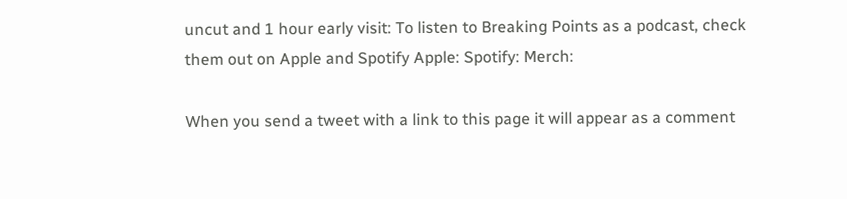uncut and 1 hour early visit: To listen to Breaking Points as a podcast, check them out on Apple and Spotify Apple: Spotify: Merch:

When you send a tweet with a link to this page it will appear as a comment